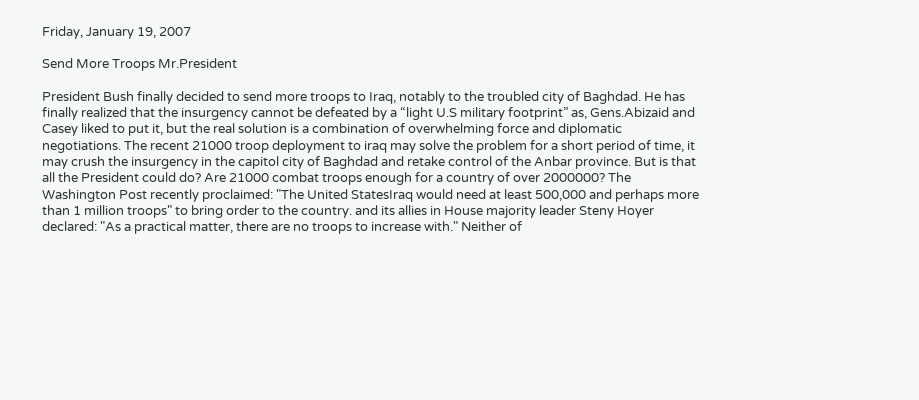Friday, January 19, 2007

Send More Troops Mr.President

President Bush finally decided to send more troops to Iraq, notably to the troubled city of Baghdad. He has finally realized that the insurgency cannot be defeated by a “light U.S military footprint” as, Gens.Abizaid and Casey liked to put it, but the real solution is a combination of overwhelming force and diplomatic negotiations. The recent 21000 troop deployment to iraq may solve the problem for a short period of time, it may crush the insurgency in the capitol city of Baghdad and retake control of the Anbar province. But is that all the President could do? Are 21000 combat troops enough for a country of over 2000000? The Washington Post recently proclaimed: "The United StatesIraq would need at least 500,000 and perhaps more than 1 million troops" to bring order to the country. and its allies in House majority leader Steny Hoyer declared: "As a practical matter, there are no troops to increase with." Neither of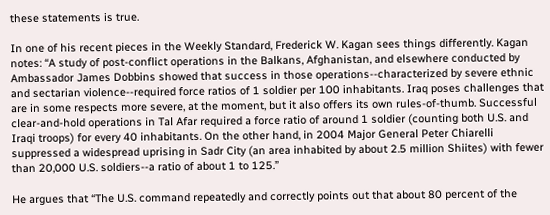these statements is true.

In one of his recent pieces in the Weekly Standard, Frederick W. Kagan sees things differently. Kagan notes: “A study of post-conflict operations in the Balkans, Afghanistan, and elsewhere conducted by Ambassador James Dobbins showed that success in those operations--characterized by severe ethnic and sectarian violence--required force ratios of 1 soldier per 100 inhabitants. Iraq poses challenges that are in some respects more severe, at the moment, but it also offers its own rules-of-thumb. Successful clear-and-hold operations in Tal Afar required a force ratio of around 1 soldier (counting both U.S. and Iraqi troops) for every 40 inhabitants. On the other hand, in 2004 Major General Peter Chiarelli suppressed a widespread uprising in Sadr City (an area inhabited by about 2.5 million Shiites) with fewer than 20,000 U.S. soldiers--a ratio of about 1 to 125.”

He argues that “The U.S. command repeatedly and correctly points out that about 80 percent of the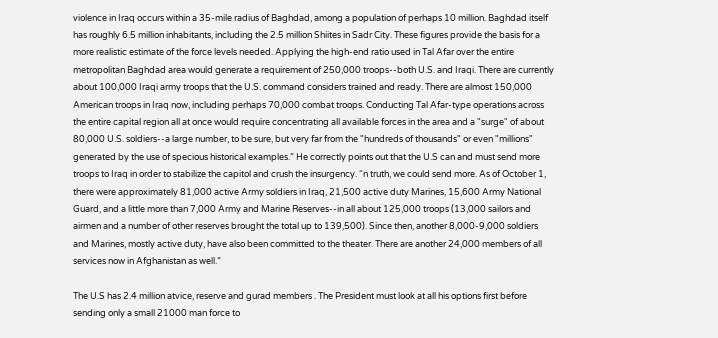violence in Iraq occurs within a 35-mile radius of Baghdad, among a population of perhaps 10 million. Baghdad itself has roughly 6.5 million inhabitants, including the 2.5 million Shiites in Sadr City. These figures provide the basis for a more realistic estimate of the force levels needed. Applying the high-end ratio used in Tal Afar over the entire metropolitan Baghdad area would generate a requirement of 250,000 troops--both U.S. and Iraqi. There are currently about 100,000 Iraqi army troops that the U.S. command considers trained and ready. There are almost 150,000 American troops in Iraq now, including perhaps 70,000 combat troops. Conducting Tal Afar-type operations across the entire capital region all at once would require concentrating all available forces in the area and a "surge" of about 80,000 U.S. soldiers--a large number, to be sure, but very far from the "hundreds of thousands" or even "millions" generated by the use of specious historical examples.” He correctly points out that the U.S can and must send more troops to Iraq in order to stabilize the capitol and crush the insurgency. “n truth, we could send more. As of October 1, there were approximately 81,000 active Army soldiers in Iraq, 21,500 active duty Marines, 15,600 Army National Guard, and a little more than 7,000 Army and Marine Reserves--in all about 125,000 troops (13,000 sailors and airmen and a number of other reserves brought the total up to 139,500). Since then, another 8,000-9,000 soldiers and Marines, mostly active duty, have also been committed to the theater. There are another 24,000 members of all services now in Afghanistan as well.”

The U.S has 2.4 million atvice, reserve and gurad members . The President must look at all his options first before sending only a small 21000 man force to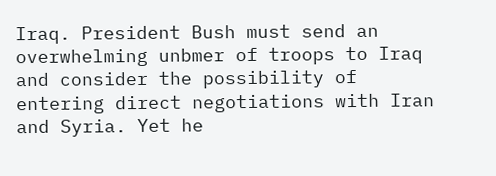Iraq. President Bush must send an overwhelming unbmer of troops to Iraq and consider the possibility of entering direct negotiations with Iran and Syria. Yet he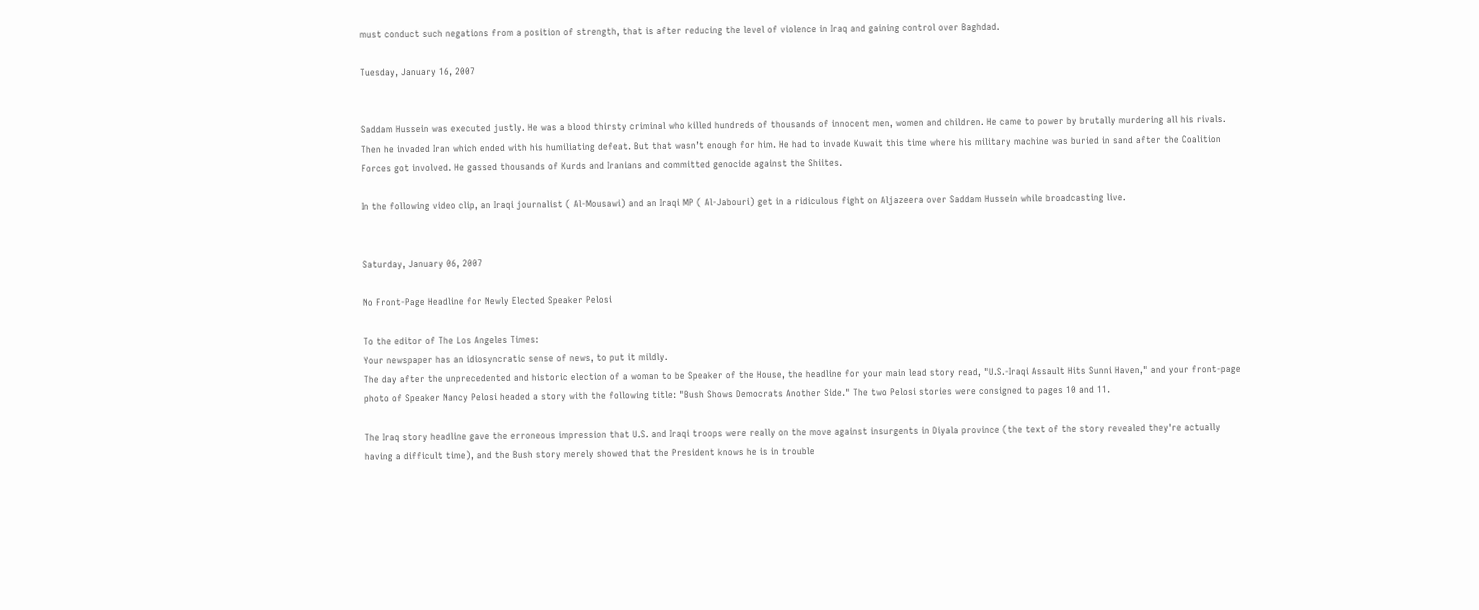must conduct such negations from a position of strength, that is after reducing the level of violence in Iraq and gaining control over Baghdad.

Tuesday, January 16, 2007


Saddam Hussein was executed justly. He was a blood thirsty criminal who killed hundreds of thousands of innocent men, women and children. He came to power by brutally murdering all his rivals. Then he invaded Iran which ended with his humiliating defeat. But that wasn’t enough for him. He had to invade Kuwait this time where his military machine was buried in sand after the Coalition Forces got involved. He gassed thousands of Kurds and Iranians and committed genocide against the Shiites.

In the following video clip, an Iraqi journalist ( Al-Mousawi) and an Iraqi MP ( Al-Jabouri) get in a ridiculous fight on Aljazeera over Saddam Hussein while broadcasting live.


Saturday, January 06, 2007

No Front-Page Headline for Newly Elected Speaker Pelosi

To the editor of The Los Angeles Times:
Your newspaper has an idiosyncratic sense of news, to put it mildly.
The day after the unprecedented and historic election of a woman to be Speaker of the House, the headline for your main lead story read, "U.S.-Iraqi Assault Hits Sunni Haven," and your front-page photo of Speaker Nancy Pelosi headed a story with the following title: "Bush Shows Democrats Another Side." The two Pelosi stories were consigned to pages 10 and 11.

The Iraq story headline gave the erroneous impression that U.S. and Iraqi troops were really on the move against insurgents in Diyala province (the text of the story revealed they're actually having a difficult time), and the Bush story merely showed that the President knows he is in trouble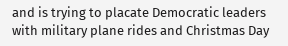and is trying to placate Democratic leaders with military plane rides and Christmas Day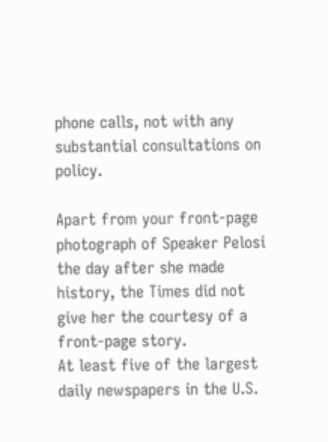phone calls, not with any substantial consultations on policy.

Apart from your front-page photograph of Speaker Pelosi the day after she made history, the Times did not give her the courtesy of a front-page story.
At least five of the largest daily newspapers in the U.S.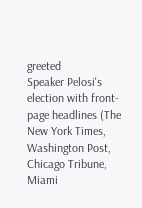greeted
Speaker Pelosi's election with front-page headlines (The New York Times,
Washington Post, Chicago Tribune, Miami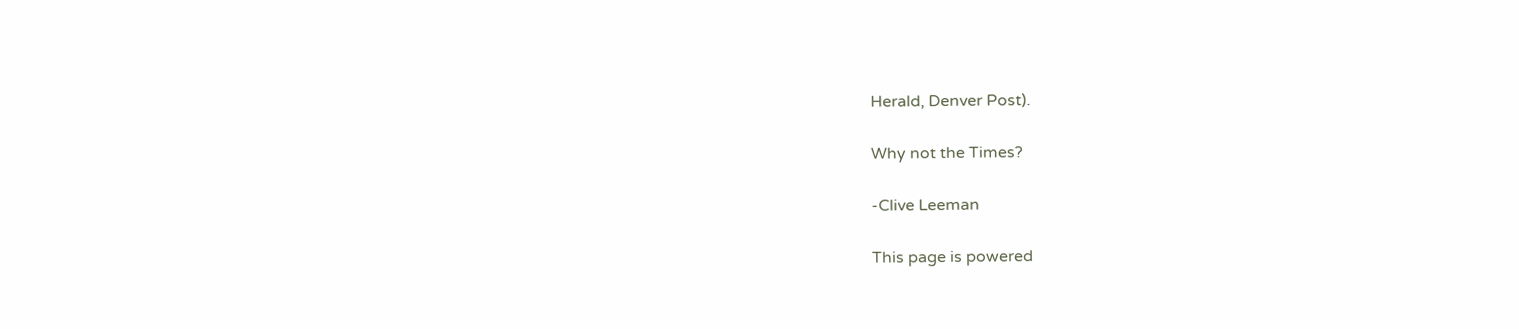Herald, Denver Post).

Why not the Times?

-Clive Leeman

This page is powered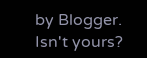by Blogger. Isn't yours?